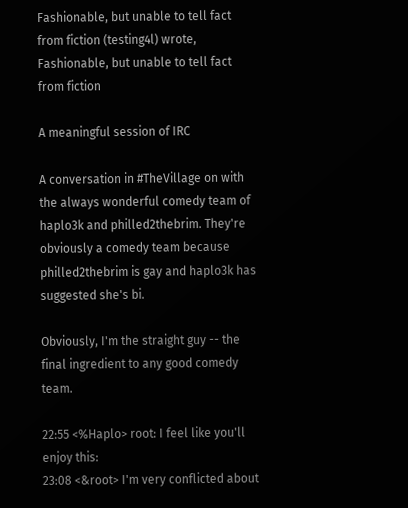Fashionable, but unable to tell fact from fiction (testing4l) wrote,
Fashionable, but unable to tell fact from fiction

A meaningful session of IRC

A conversation in #TheVillage on with the always wonderful comedy team of haplo3k and philled2thebrim. They're obviously a comedy team because philled2thebrim is gay and haplo3k has suggested she's bi.

Obviously, I'm the straight guy -- the final ingredient to any good comedy team.

22:55 <%Haplo> root: I feel like you'll enjoy this:
23:08 <&root> I'm very conflicted about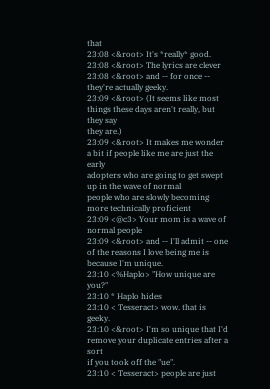that
23:08 <&root> It's *really* good.
23:08 <&root> The lyrics are clever
23:08 <&root> and -- for once -- they're actually geeky.
23:09 <&root> (It seems like most things these days aren't really, but they say
they are.)
23:09 <&root> It makes me wonder a bit if people like me are just the early
adopters who are going to get swept up in the wave of normal
people who are slowly becoming more technically proficient
23:09 <@c3> Your mom is a wave of normal people
23:09 <&root> and -- I'll admit -- one of the reasons I love being me is
because I'm unique.
23:10 <%Haplo> "How unique are you?"
23:10 * Haplo hides
23:10 < Tesseract> wow. that is geeky.
23:10 <&root> I'm so unique that I'd remove your duplicate entries after a sort
if you took off the "ue".
23:10 < Tesseract> people are just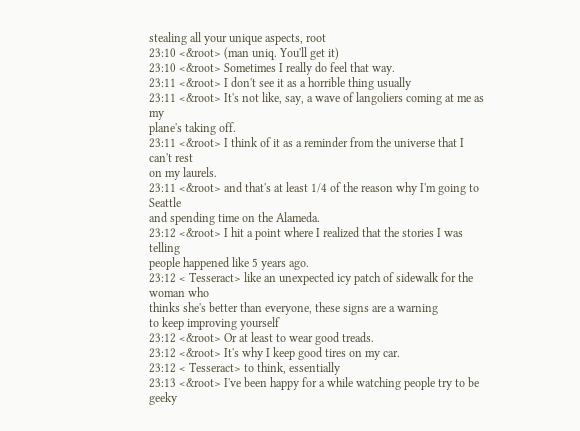stealing all your unique aspects, root
23:10 <&root> (man uniq. You'll get it)
23:10 <&root> Sometimes I really do feel that way.
23:11 <&root> I don't see it as a horrible thing usually
23:11 <&root> It's not like, say, a wave of langoliers coming at me as my
plane's taking off.
23:11 <&root> I think of it as a reminder from the universe that I can't rest
on my laurels.
23:11 <&root> and that's at least 1/4 of the reason why I'm going to Seattle
and spending time on the Alameda.
23:12 <&root> I hit a point where I realized that the stories I was telling
people happened like 5 years ago.
23:12 < Tesseract> like an unexpected icy patch of sidewalk for the woman who
thinks she's better than everyone, these signs are a warning
to keep improving yourself
23:12 <&root> Or at least to wear good treads.
23:12 <&root> It's why I keep good tires on my car.
23:12 < Tesseract> to think, essentially
23:13 <&root> I've been happy for a while watching people try to be geeky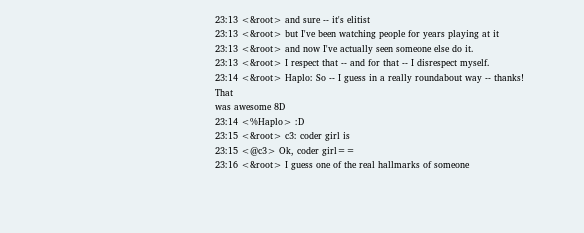23:13 <&root> and sure -- it's elitist
23:13 <&root> but I've been watching people for years playing at it
23:13 <&root> and now I've actually seen someone else do it.
23:13 <&root> I respect that -- and for that -- I disrespect myself.
23:14 <&root> Haplo: So -- I guess in a really roundabout way -- thanks! That
was awesome 8D
23:14 <%Haplo> :D
23:15 <&root> c3: coder girl is
23:15 <@c3> Ok, coder girl==
23:16 <&root> I guess one of the real hallmarks of someone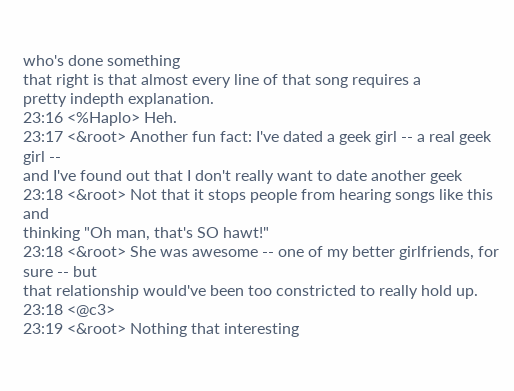who's done something
that right is that almost every line of that song requires a
pretty indepth explanation.
23:16 <%Haplo> Heh.
23:17 <&root> Another fun fact: I've dated a geek girl -- a real geek girl --
and I've found out that I don't really want to date another geek
23:18 <&root> Not that it stops people from hearing songs like this and
thinking "Oh man, that's SO hawt!"
23:18 <&root> She was awesome -- one of my better girlfriends, for sure -- but
that relationship would've been too constricted to really hold up.
23:18 <@c3>
23:19 <&root> Nothing that interesting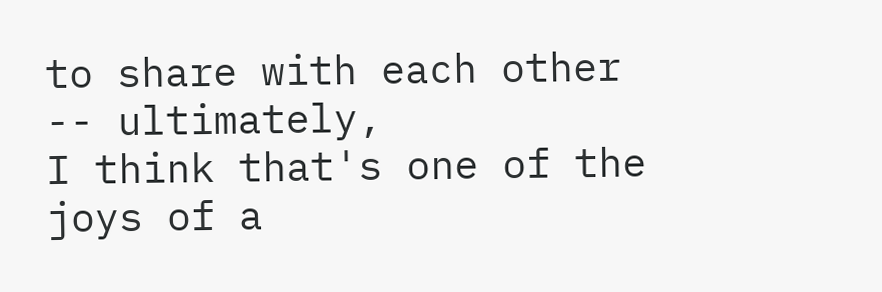to share with each other -- ultimately,
I think that's one of the joys of a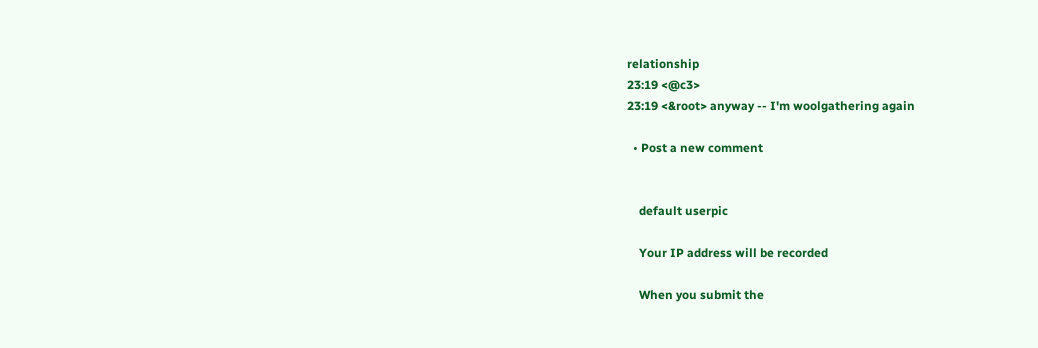relationship
23:19 <@c3>
23:19 <&root> anyway -- I'm woolgathering again

  • Post a new comment


    default userpic

    Your IP address will be recorded

    When you submit the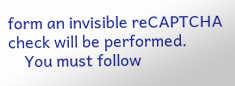form an invisible reCAPTCHA check will be performed.
    You must follow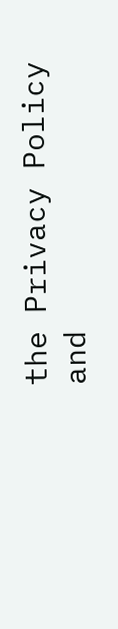the Privacy Policy and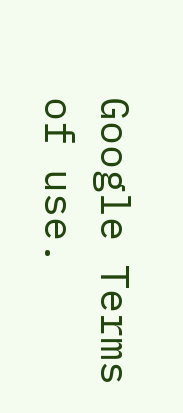Google Terms of use.